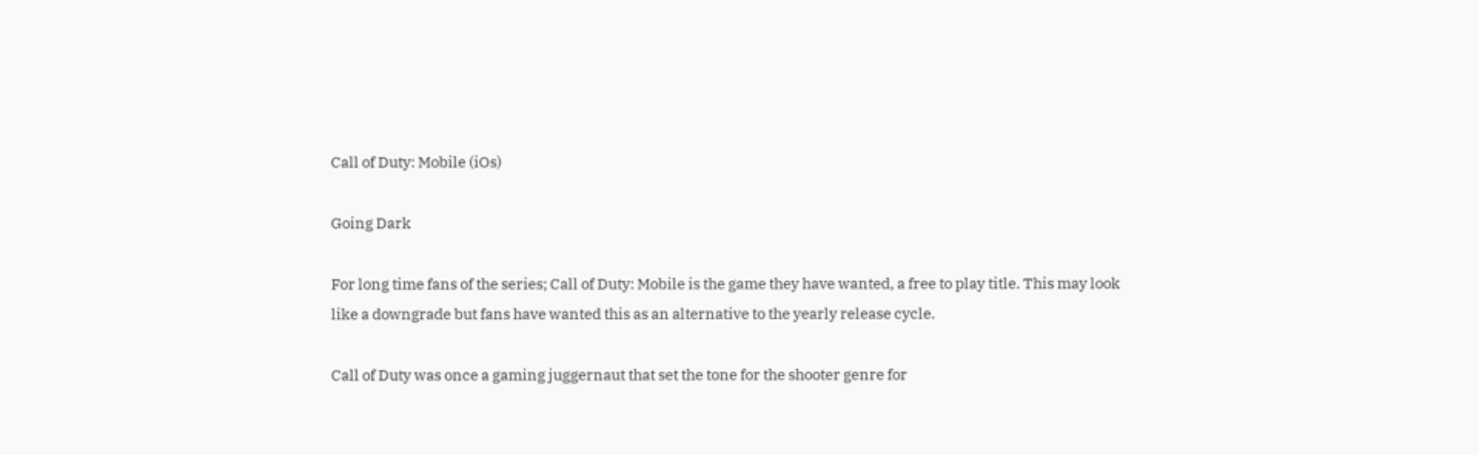Call of Duty: Mobile (iOs)

Going Dark

For long time fans of the series; Call of Duty: Mobile is the game they have wanted, a free to play title. This may look like a downgrade but fans have wanted this as an alternative to the yearly release cycle.

Call of Duty was once a gaming juggernaut that set the tone for the shooter genre for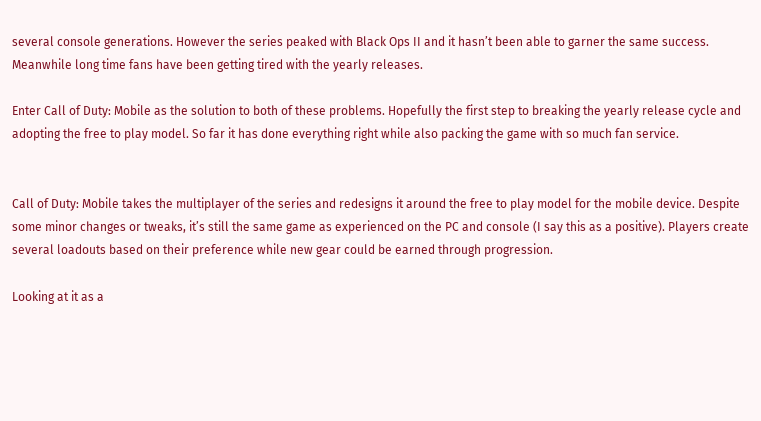several console generations. However the series peaked with Black Ops II and it hasn’t been able to garner the same success. Meanwhile long time fans have been getting tired with the yearly releases.

Enter Call of Duty: Mobile as the solution to both of these problems. Hopefully the first step to breaking the yearly release cycle and adopting the free to play model. So far it has done everything right while also packing the game with so much fan service.


Call of Duty: Mobile takes the multiplayer of the series and redesigns it around the free to play model for the mobile device. Despite some minor changes or tweaks, it’s still the same game as experienced on the PC and console (I say this as a positive). Players create several loadouts based on their preference while new gear could be earned through progression.

Looking at it as a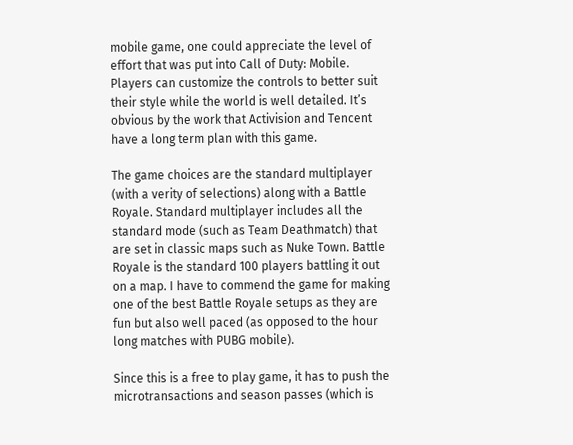mobile game, one could appreciate the level of effort that was put into Call of Duty: Mobile. Players can customize the controls to better suit their style while the world is well detailed. It’s obvious by the work that Activision and Tencent have a long term plan with this game.

The game choices are the standard multiplayer (with a verity of selections) along with a Battle Royale. Standard multiplayer includes all the standard mode (such as Team Deathmatch) that are set in classic maps such as Nuke Town. Battle Royale is the standard 100 players battling it out on a map. I have to commend the game for making one of the best Battle Royale setups as they are fun but also well paced (as opposed to the hour long matches with PUBG mobile).

Since this is a free to play game, it has to push the microtransactions and season passes (which is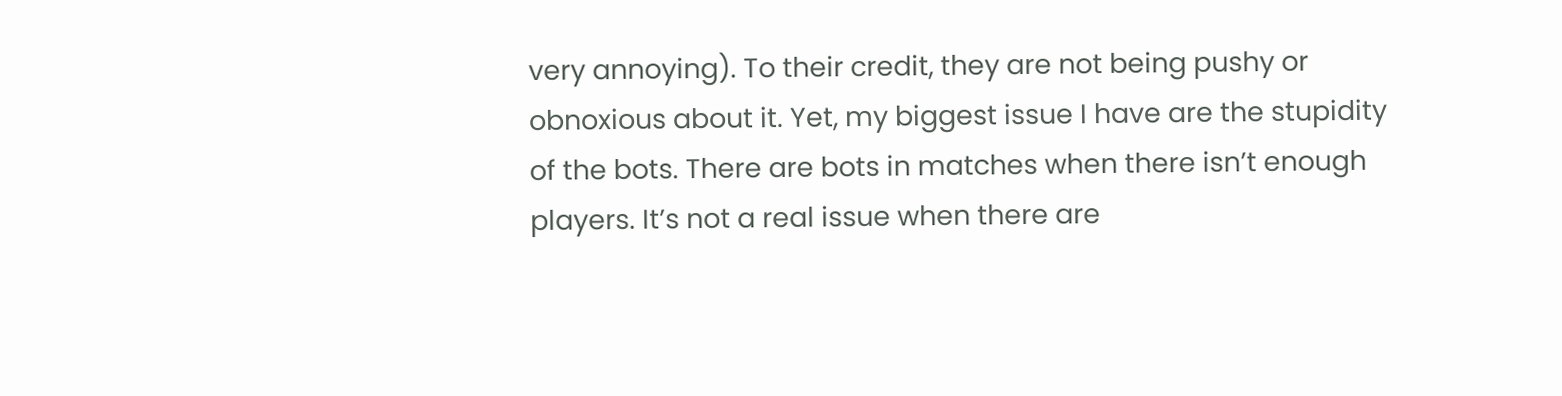very annoying). To their credit, they are not being pushy or obnoxious about it. Yet, my biggest issue I have are the stupidity of the bots. There are bots in matches when there isn’t enough players. It’s not a real issue when there are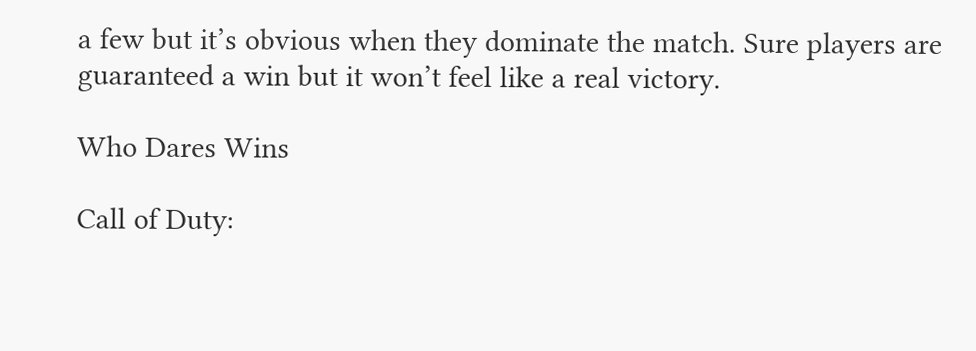a few but it’s obvious when they dominate the match. Sure players are guaranteed a win but it won’t feel like a real victory.

Who Dares Wins

Call of Duty: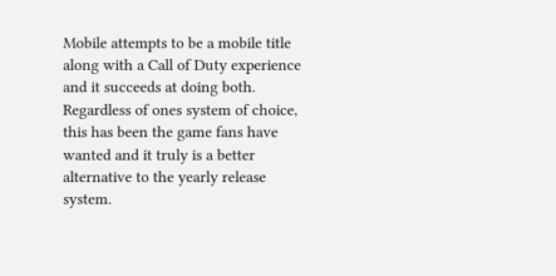Mobile attempts to be a mobile title along with a Call of Duty experience and it succeeds at doing both. Regardless of ones system of choice, this has been the game fans have wanted and it truly is a better alternative to the yearly release system.